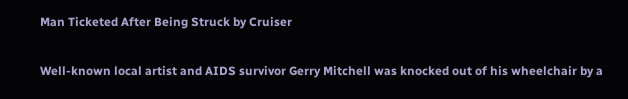Man Ticketed After Being Struck by Cruiser

Well-known local artist and AIDS survivor Gerry Mitchell was knocked out of his wheelchair by a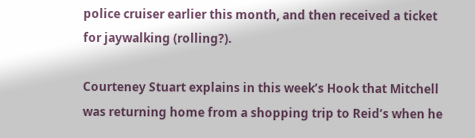police cruiser earlier this month, and then received a ticket for jaywalking (rolling?).

Courteney Stuart explains in this week’s Hook that Mitchell was returning home from a shopping trip to Reid’s when he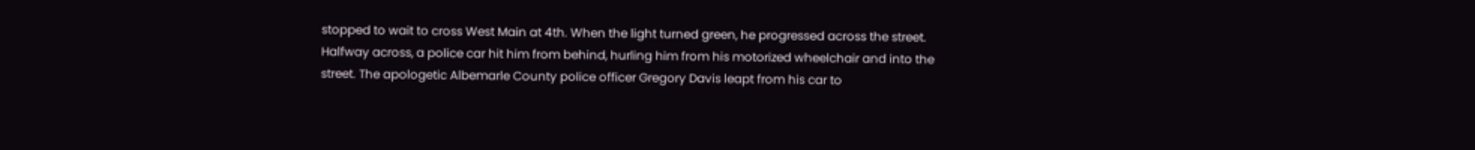stopped to wait to cross West Main at 4th. When the light turned green, he progressed across the street. Halfway across, a police car hit him from behind, hurling him from his motorized wheelchair and into the street. The apologetic Albemarle County police officer Gregory Davis leapt from his car to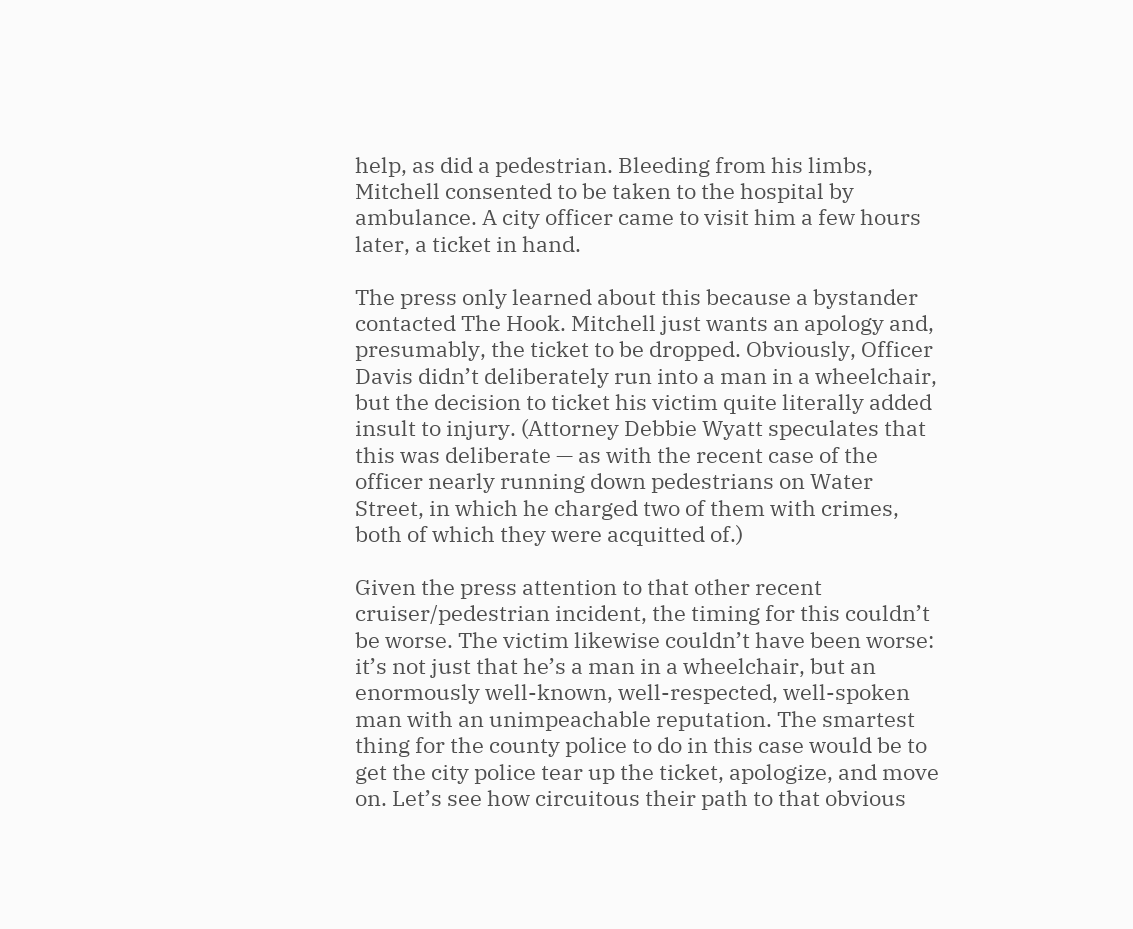help, as did a pedestrian. Bleeding from his limbs, Mitchell consented to be taken to the hospital by ambulance. A city officer came to visit him a few hours later, a ticket in hand.

The press only learned about this because a bystander contacted The Hook. Mitchell just wants an apology and, presumably, the ticket to be dropped. Obviously, Officer Davis didn’t deliberately run into a man in a wheelchair, but the decision to ticket his victim quite literally added insult to injury. (Attorney Debbie Wyatt speculates that this was deliberate — as with the recent case of the officer nearly running down pedestrians on Water Street, in which he charged two of them with crimes, both of which they were acquitted of.)

Given the press attention to that other recent cruiser/pedestrian incident, the timing for this couldn’t be worse. The victim likewise couldn’t have been worse: it’s not just that he’s a man in a wheelchair, but an enormously well-known, well-respected, well-spoken man with an unimpeachable reputation. The smartest thing for the county police to do in this case would be to get the city police tear up the ticket, apologize, and move on. Let’s see how circuitous their path to that obvious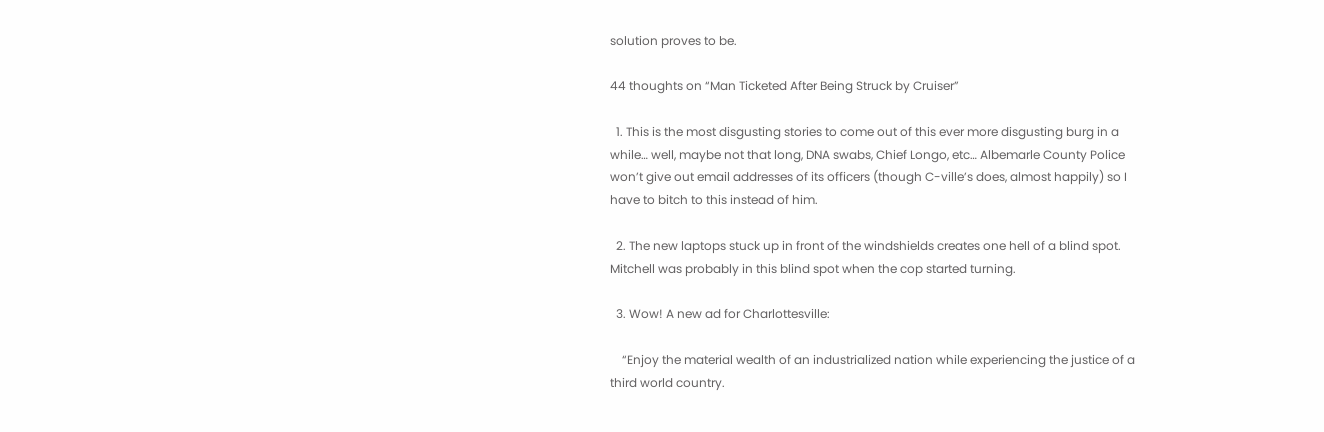solution proves to be.

44 thoughts on “Man Ticketed After Being Struck by Cruiser”

  1. This is the most disgusting stories to come out of this ever more disgusting burg in a while… well, maybe not that long, DNA swabs, Chief Longo, etc… Albemarle County Police won’t give out email addresses of its officers (though C-ville’s does, almost happily) so I have to bitch to this instead of him.

  2. The new laptops stuck up in front of the windshields creates one hell of a blind spot. Mitchell was probably in this blind spot when the cop started turning.

  3. Wow! A new ad for Charlottesville:

    “Enjoy the material wealth of an industrialized nation while experiencing the justice of a third world country.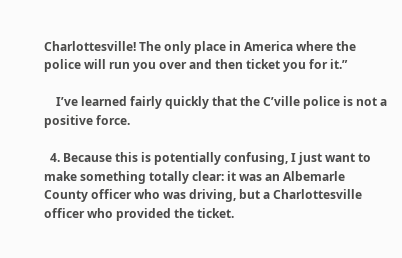Charlottesville! The only place in America where the police will run you over and then ticket you for it.”

    I’ve learned fairly quickly that the C’ville police is not a positive force.

  4. Because this is potentially confusing, I just want to make something totally clear: it was an Albemarle County officer who was driving, but a Charlottesville officer who provided the ticket.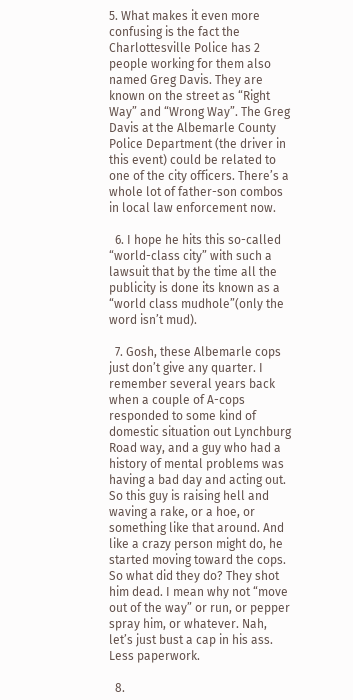5. What makes it even more confusing is the fact the Charlottesville Police has 2 people working for them also named Greg Davis. They are known on the street as “Right Way” and “Wrong Way”. The Greg Davis at the Albemarle County Police Department (the driver in this event) could be related to one of the city officers. There’s a whole lot of father-son combos in local law enforcement now.

  6. I hope he hits this so-called “world-class city” with such a lawsuit that by the time all the publicity is done its known as a “world class mudhole”(only the word isn’t mud).

  7. Gosh, these Albemarle cops just don’t give any quarter. I remember several years back when a couple of A-cops responded to some kind of domestic situation out Lynchburg Road way, and a guy who had a history of mental problems was having a bad day and acting out. So this guy is raising hell and waving a rake, or a hoe, or something like that around. And like a crazy person might do, he started moving toward the cops. So what did they do? They shot him dead. I mean why not “move out of the way” or run, or pepper spray him, or whatever. Nah, let’s just bust a cap in his ass. Less paperwork.

  8.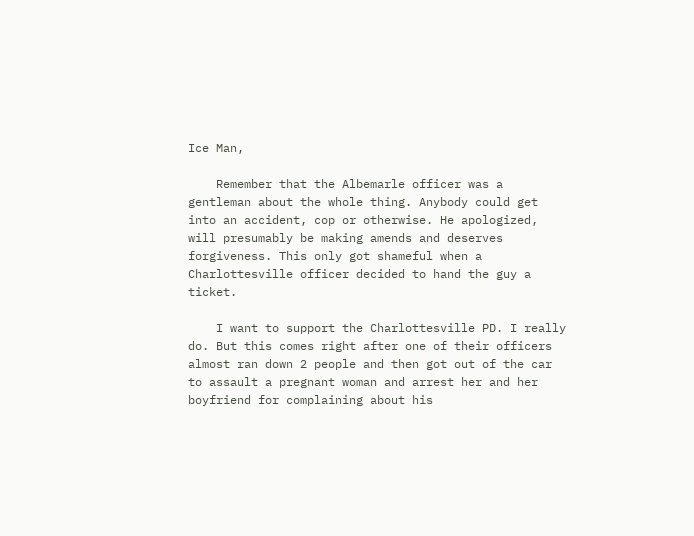Ice Man,

    Remember that the Albemarle officer was a gentleman about the whole thing. Anybody could get into an accident, cop or otherwise. He apologized, will presumably be making amends and deserves forgiveness. This only got shameful when a Charlottesville officer decided to hand the guy a ticket.

    I want to support the Charlottesville PD. I really do. But this comes right after one of their officers almost ran down 2 people and then got out of the car to assault a pregnant woman and arrest her and her boyfriend for complaining about his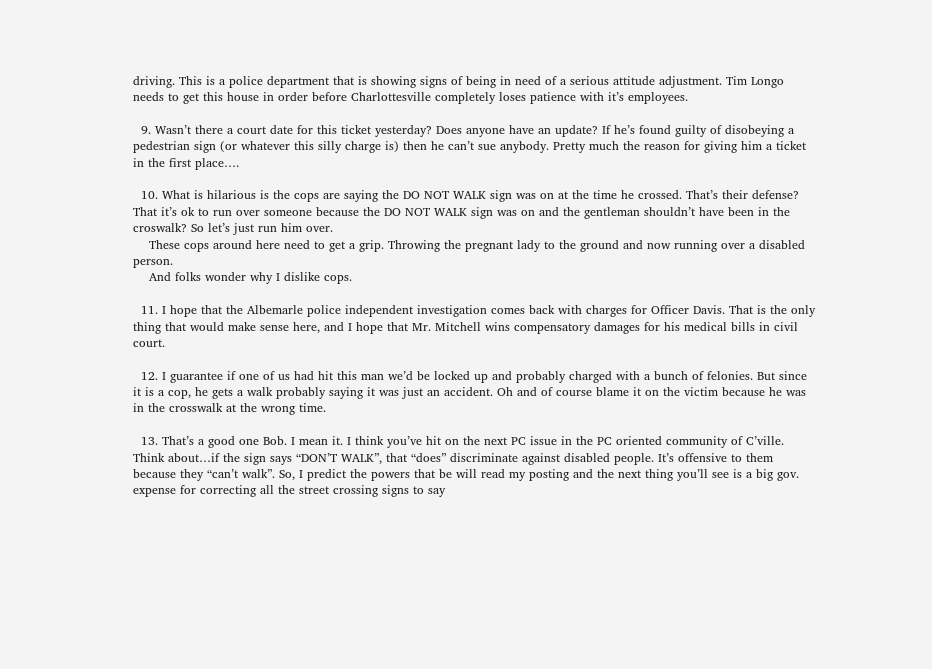driving. This is a police department that is showing signs of being in need of a serious attitude adjustment. Tim Longo needs to get this house in order before Charlottesville completely loses patience with it’s employees.

  9. Wasn’t there a court date for this ticket yesterday? Does anyone have an update? If he’s found guilty of disobeying a pedestrian sign (or whatever this silly charge is) then he can’t sue anybody. Pretty much the reason for giving him a ticket in the first place….

  10. What is hilarious is the cops are saying the DO NOT WALK sign was on at the time he crossed. That’s their defense? That it’s ok to run over someone because the DO NOT WALK sign was on and the gentleman shouldn’t have been in the croswalk? So let’s just run him over.
    These cops around here need to get a grip. Throwing the pregnant lady to the ground and now running over a disabled person.
    And folks wonder why I dislike cops.

  11. I hope that the Albemarle police independent investigation comes back with charges for Officer Davis. That is the only thing that would make sense here, and I hope that Mr. Mitchell wins compensatory damages for his medical bills in civil court.

  12. I guarantee if one of us had hit this man we’d be locked up and probably charged with a bunch of felonies. But since it is a cop, he gets a walk probably saying it was just an accident. Oh and of course blame it on the victim because he was in the crosswalk at the wrong time.

  13. That’s a good one Bob. I mean it. I think you’ve hit on the next PC issue in the PC oriented community of C’ville. Think about…if the sign says “DON’T WALK”, that “does” discriminate against disabled people. It’s offensive to them because they “can’t walk”. So, I predict the powers that be will read my posting and the next thing you’ll see is a big gov. expense for correcting all the street crossing signs to say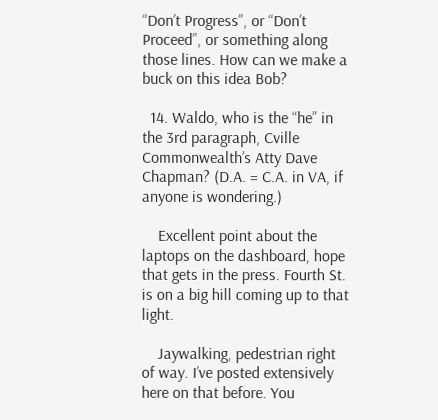“Don’t Progress”, or “Don’t Proceed”, or something along those lines. How can we make a buck on this idea Bob?

  14. Waldo, who is the “he” in the 3rd paragraph, Cville Commonwealth’s Atty Dave Chapman? (D.A. = C.A. in VA, if anyone is wondering.)

    Excellent point about the laptops on the dashboard, hope that gets in the press. Fourth St. is on a big hill coming up to that light.

    Jaywalking, pedestrian right of way. I’ve posted extensively here on that before. You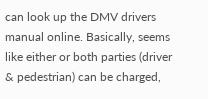can look up the DMV drivers manual online. Basically, seems like either or both parties (driver & pedestrian) can be charged,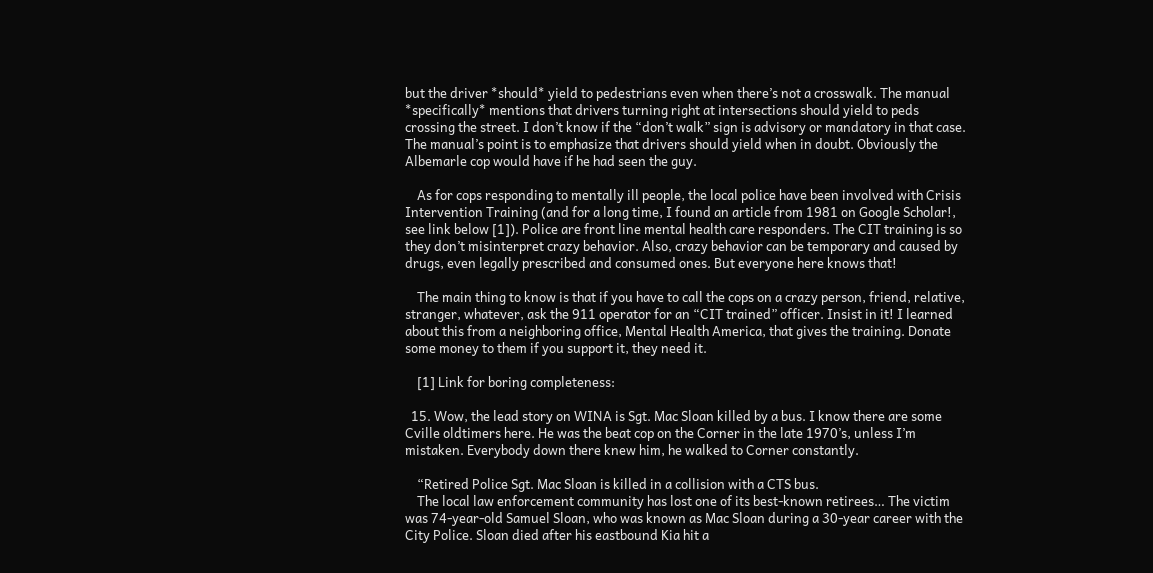but the driver *should* yield to pedestrians even when there’s not a crosswalk. The manual *specifically* mentions that drivers turning right at intersections should yield to peds crossing the street. I don’t know if the “don’t walk” sign is advisory or mandatory in that case. The manual’s point is to emphasize that drivers should yield when in doubt. Obviously the Albemarle cop would have if he had seen the guy.

    As for cops responding to mentally ill people, the local police have been involved with Crisis Intervention Training (and for a long time, I found an article from 1981 on Google Scholar!, see link below [1]). Police are front line mental health care responders. The CIT training is so they don’t misinterpret crazy behavior. Also, crazy behavior can be temporary and caused by drugs, even legally prescribed and consumed ones. But everyone here knows that!

    The main thing to know is that if you have to call the cops on a crazy person, friend, relative, stranger, whatever, ask the 911 operator for an “CIT trained” officer. Insist in it! I learned about this from a neighboring office, Mental Health America, that gives the training. Donate some money to them if you support it, they need it.

    [1] Link for boring completeness:

  15. Wow, the lead story on WINA is Sgt. Mac Sloan killed by a bus. I know there are some Cville oldtimers here. He was the beat cop on the Corner in the late 1970’s, unless I’m mistaken. Everybody down there knew him, he walked to Corner constantly.

    “Retired Police Sgt. Mac Sloan is killed in a collision with a CTS bus.
    The local law enforcement community has lost one of its best-known retirees… The victim was 74-year-old Samuel Sloan, who was known as Mac Sloan during a 30-year career with the City Police. Sloan died after his eastbound Kia hit a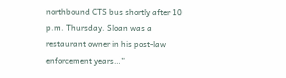northbound CTS bus shortly after 10 p.m. Thursday. Sloan was a restaurant owner in his post-law enforcement years…”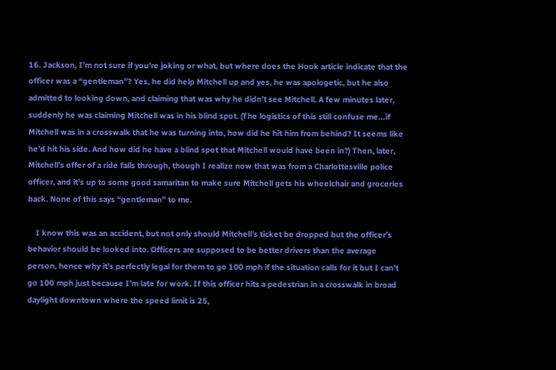16. Jackson, I’m not sure if you’re joking or what, but where does the Hook article indicate that the officer was a “gentleman”? Yes, he did help Mitchell up and yes, he was apologetic, but he also admitted to looking down, and claiming that was why he didn’t see Mitchell. A few minutes later, suddenly he was claiming Mitchell was in his blind spot. (The logistics of this still confuse me…if Mitchell was in a crosswalk that he was turning into, how did he hit him from behind? It seems like he’d hit his side. And how did he have a blind spot that Mitchell would have been in?) Then, later, Mitchell’s offer of a ride falls through, though I realize now that was from a Charlottesville police officer, and it’s up to some good samaritan to make sure Mitchell gets his wheelchair and groceries back. None of this says “gentleman” to me.

    I know this was an accident, but not only should Mitchell’s ticket be dropped but the officer’s behavior should be looked into. Officers are supposed to be better drivers than the average person, hence why it’s perfectly legal for them to go 100 mph if the situation calls for it but I can’t go 100 mph just because I’m late for work. If this officer hits a pedestrian in a crosswalk in broad daylight downtown where the speed limit is 25,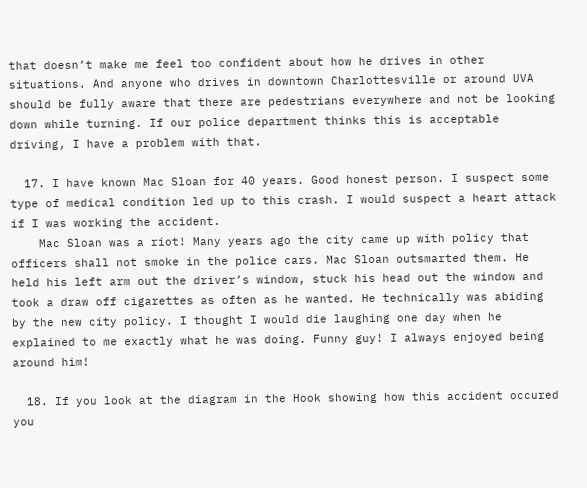that doesn’t make me feel too confident about how he drives in other situations. And anyone who drives in downtown Charlottesville or around UVA should be fully aware that there are pedestrians everywhere and not be looking down while turning. If our police department thinks this is acceptable driving, I have a problem with that.

  17. I have known Mac Sloan for 40 years. Good honest person. I suspect some type of medical condition led up to this crash. I would suspect a heart attack if I was working the accident.
    Mac Sloan was a riot! Many years ago the city came up with policy that officers shall not smoke in the police cars. Mac Sloan outsmarted them. He held his left arm out the driver’s window, stuck his head out the window and took a draw off cigarettes as often as he wanted. He technically was abiding by the new city policy. I thought I would die laughing one day when he explained to me exactly what he was doing. Funny guy! I always enjoyed being around him!

  18. If you look at the diagram in the Hook showing how this accident occured you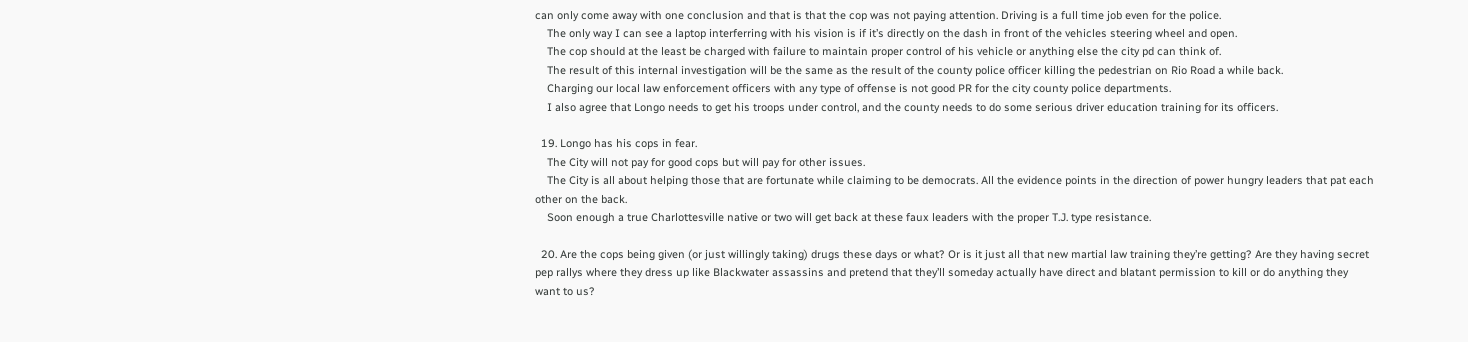can only come away with one conclusion and that is that the cop was not paying attention. Driving is a full time job even for the police.
    The only way I can see a laptop interferring with his vision is if it’s directly on the dash in front of the vehicles steering wheel and open.
    The cop should at the least be charged with failure to maintain proper control of his vehicle or anything else the city pd can think of.
    The result of this internal investigation will be the same as the result of the county police officer killing the pedestrian on Rio Road a while back.
    Charging our local law enforcement officers with any type of offense is not good PR for the city county police departments.
    I also agree that Longo needs to get his troops under control, and the county needs to do some serious driver education training for its officers.

  19. Longo has his cops in fear.
    The City will not pay for good cops but will pay for other issues.
    The City is all about helping those that are fortunate while claiming to be democrats. All the evidence points in the direction of power hungry leaders that pat each other on the back.
    Soon enough a true Charlottesville native or two will get back at these faux leaders with the proper T.J. type resistance.

  20. Are the cops being given (or just willingly taking) drugs these days or what? Or is it just all that new martial law training they’re getting? Are they having secret pep rallys where they dress up like Blackwater assassins and pretend that they’ll someday actually have direct and blatant permission to kill or do anything they want to us?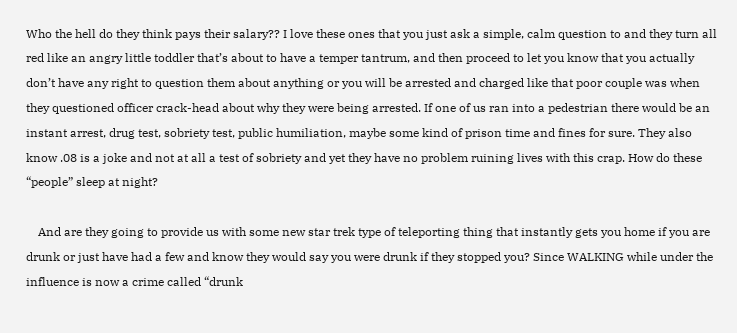Who the hell do they think pays their salary?? I love these ones that you just ask a simple, calm question to and they turn all red like an angry little toddler that’s about to have a temper tantrum, and then proceed to let you know that you actually don’t have any right to question them about anything or you will be arrested and charged like that poor couple was when they questioned officer crack-head about why they were being arrested. If one of us ran into a pedestrian there would be an instant arrest, drug test, sobriety test, public humiliation, maybe some kind of prison time and fines for sure. They also know .08 is a joke and not at all a test of sobriety and yet they have no problem ruining lives with this crap. How do these “people” sleep at night?

    And are they going to provide us with some new star trek type of teleporting thing that instantly gets you home if you are drunk or just have had a few and know they would say you were drunk if they stopped you? Since WALKING while under the influence is now a crime called “drunk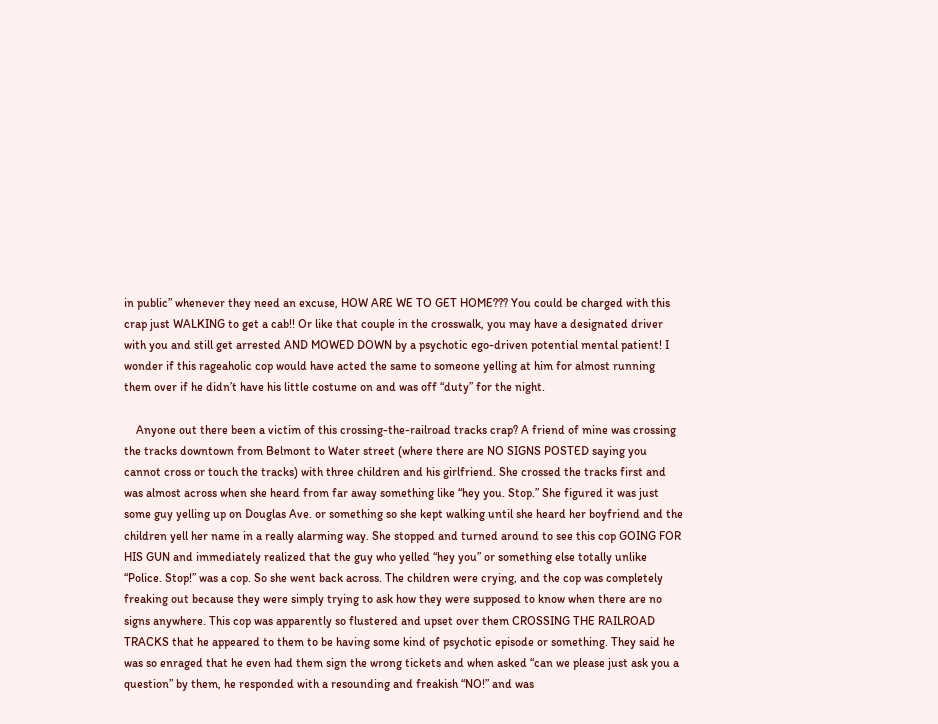in public” whenever they need an excuse, HOW ARE WE TO GET HOME??? You could be charged with this crap just WALKING to get a cab!! Or like that couple in the crosswalk, you may have a designated driver with you and still get arrested AND MOWED DOWN by a psychotic ego-driven potential mental patient! I wonder if this rageaholic cop would have acted the same to someone yelling at him for almost running them over if he didn’t have his little costume on and was off “duty” for the night.

    Anyone out there been a victim of this crossing-the-railroad tracks crap? A friend of mine was crossing the tracks downtown from Belmont to Water street (where there are NO SIGNS POSTED saying you cannot cross or touch the tracks) with three children and his girlfriend. She crossed the tracks first and was almost across when she heard from far away something like “hey you. Stop.” She figured it was just some guy yelling up on Douglas Ave. or something so she kept walking until she heard her boyfriend and the children yell her name in a really alarming way. She stopped and turned around to see this cop GOING FOR HIS GUN and immediately realized that the guy who yelled “hey you” or something else totally unlike “Police. Stop!” was a cop. So she went back across. The children were crying, and the cop was completely freaking out because they were simply trying to ask how they were supposed to know when there are no signs anywhere. This cop was apparently so flustered and upset over them CROSSING THE RAILROAD TRACKS that he appeared to them to be having some kind of psychotic episode or something. They said he was so enraged that he even had them sign the wrong tickets and when asked “can we please just ask you a question” by them, he responded with a resounding and freakish “NO!” and was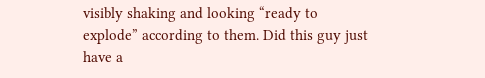visibly shaking and looking “ready to explode” according to them. Did this guy just have a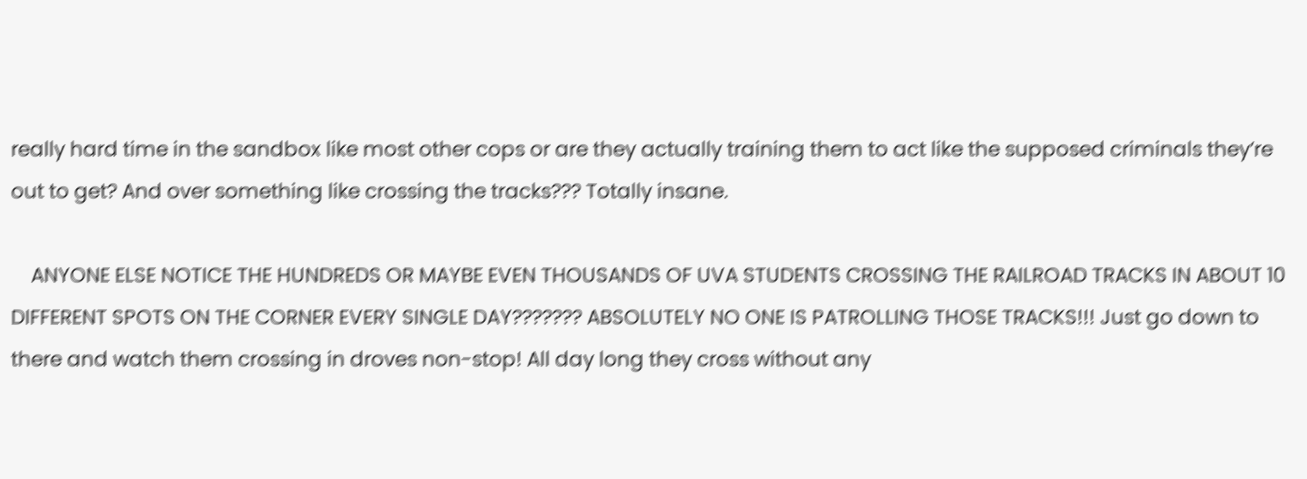really hard time in the sandbox like most other cops or are they actually training them to act like the supposed criminals they’re out to get? And over something like crossing the tracks??? Totally insane.

    ANYONE ELSE NOTICE THE HUNDREDS OR MAYBE EVEN THOUSANDS OF UVA STUDENTS CROSSING THE RAILROAD TRACKS IN ABOUT 10 DIFFERENT SPOTS ON THE CORNER EVERY SINGLE DAY??????? ABSOLUTELY NO ONE IS PATROLLING THOSE TRACKS!!! Just go down to there and watch them crossing in droves non-stop! All day long they cross without any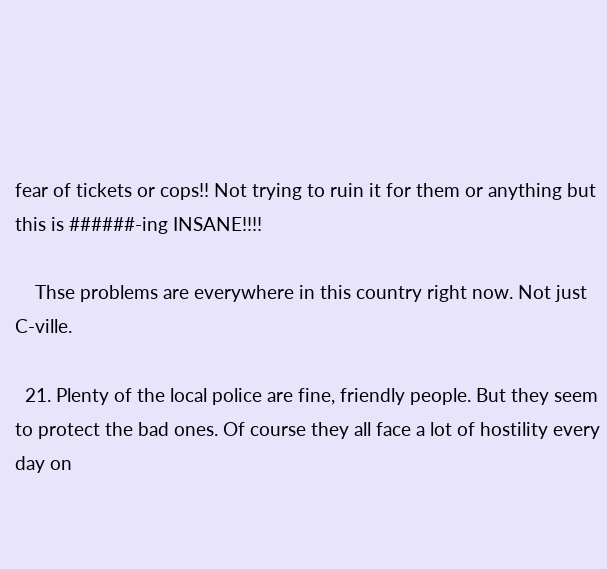fear of tickets or cops!! Not trying to ruin it for them or anything but this is ######-ing INSANE!!!!

    Thse problems are everywhere in this country right now. Not just C-ville.

  21. Plenty of the local police are fine, friendly people. But they seem to protect the bad ones. Of course they all face a lot of hostility every day on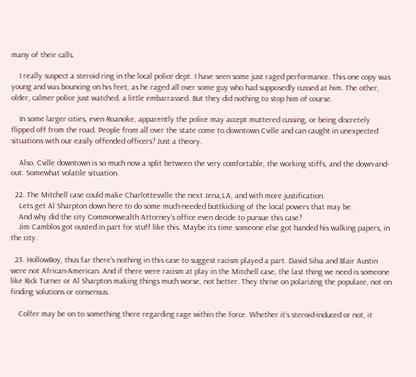many of their calls.

    I really suspect a steroid ring in the local police dept. I have seen some just raged performance. This one copy was young and was bouncing on his feet, as he raged all over some guy who had supposedly cussed at him. The other, older, calmer police just watched, a little embarrassed. But they did nothing to stop him of course.

    In some larger cities, even Roanoke, apparently the police may accept muttered cussing, or being discretely flipped off from the road. People from all over the state come to downtown Cville and can caught in unexpected situations with our easily offended officers? Just a theory.

    Also, Cville downtown is so much now a split between the very comfortable, the working stiffs, and the down-and-out. Somewhat volatile situation.

  22. The Mitchell case could make Charlottesville the next Jena,LA, and with more justification.
    Lets get Al Sharpton down here to do some much-needed buttkicking of the local powers that may be.
    And why did the city Commonwealth Attorney’s office even decide to pursue this case?
    Jim Camblos got ousted in part for stuff like this. Maybe its time someone else got handed his walking papers, in the city.

  23. HollowBoy, thus far there’s nothing in this case to suggest racism played a part. David Silva and Blair Austin were not African-American. And if there were racism at play in the Mitchell case, the last thing we need is someone like Rick Turner or Al Sharpton making things much worse, not better. They thrive on polarizing the populace, not on finding solutions or consensus.

    Colfer may be on to something there regarding rage within the force. Whether it’s steroid-induced or not, it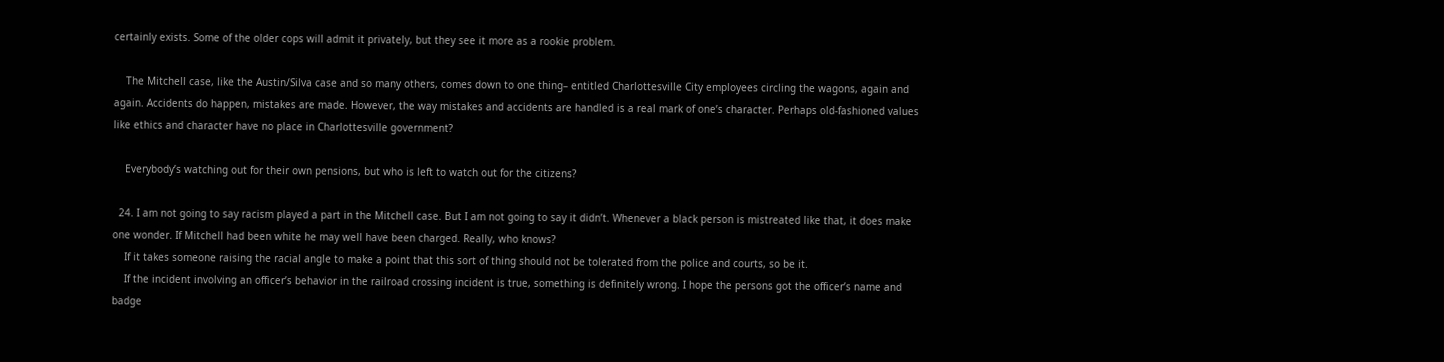certainly exists. Some of the older cops will admit it privately, but they see it more as a rookie problem.

    The Mitchell case, like the Austin/Silva case and so many others, comes down to one thing– entitled Charlottesville City employees circling the wagons, again and again. Accidents do happen, mistakes are made. However, the way mistakes and accidents are handled is a real mark of one’s character. Perhaps old-fashioned values like ethics and character have no place in Charlottesville government?

    Everybody’s watching out for their own pensions, but who is left to watch out for the citizens?

  24. I am not going to say racism played a part in the Mitchell case. But I am not going to say it didn’t. Whenever a black person is mistreated like that, it does make one wonder. If Mitchell had been white he may well have been charged. Really, who knows?
    If it takes someone raising the racial angle to make a point that this sort of thing should not be tolerated from the police and courts, so be it.
    If the incident involving an officer’s behavior in the railroad crossing incident is true, something is definitely wrong. I hope the persons got the officer’s name and badge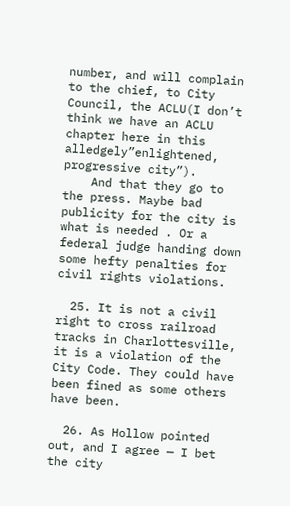number, and will complain to the chief, to City Council, the ACLU(I don’t think we have an ACLU chapter here in this alledgely”enlightened, progressive city”).
    And that they go to the press. Maybe bad publicity for the city is what is needed . Or a federal judge handing down some hefty penalties for civil rights violations.

  25. It is not a civil right to cross railroad tracks in Charlottesville, it is a violation of the City Code. They could have been fined as some others have been.

  26. As Hollow pointed out, and I agree — I bet the city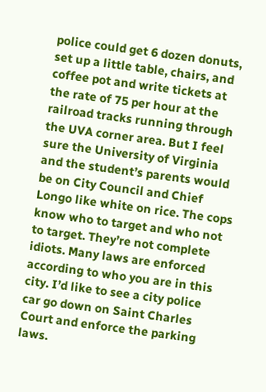police could get 6 dozen donuts, set up a little table, chairs, and coffee pot and write tickets at the rate of 75 per hour at the railroad tracks running through the UVA corner area. But I feel sure the University of Virginia and the student’s parents would be on City Council and Chief Longo like white on rice. The cops know who to target and who not to target. They’re not complete idiots. Many laws are enforced according to who you are in this city. I’d like to see a city police car go down on Saint Charles Court and enforce the parking laws.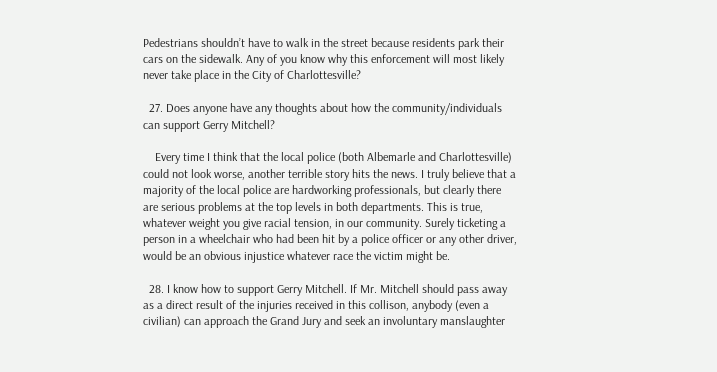Pedestrians shouldn’t have to walk in the street because residents park their cars on the sidewalk. Any of you know why this enforcement will most likely never take place in the City of Charlottesville?

  27. Does anyone have any thoughts about how the community/individuals can support Gerry Mitchell?

    Every time I think that the local police (both Albemarle and Charlottesville) could not look worse, another terrible story hits the news. I truly believe that a majority of the local police are hardworking professionals, but clearly there are serious problems at the top levels in both departments. This is true, whatever weight you give racial tension, in our community. Surely ticketing a person in a wheelchair who had been hit by a police officer or any other driver, would be an obvious injustice whatever race the victim might be.

  28. I know how to support Gerry Mitchell. If Mr. Mitchell should pass away as a direct result of the injuries received in this collison, anybody (even a civilian) can approach the Grand Jury and seek an involuntary manslaughter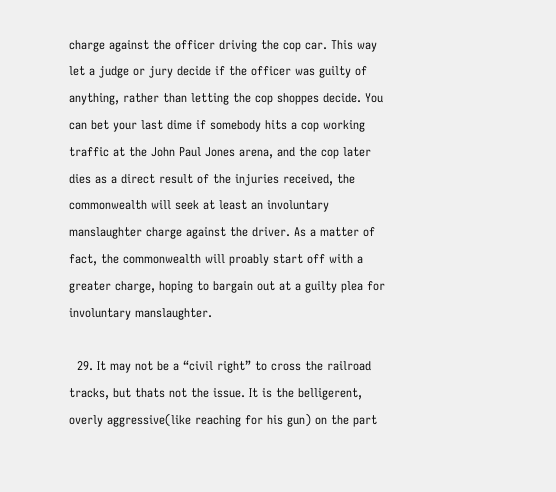charge against the officer driving the cop car. This way let a judge or jury decide if the officer was guilty of anything, rather than letting the cop shoppes decide. You can bet your last dime if somebody hits a cop working traffic at the John Paul Jones arena, and the cop later dies as a direct result of the injuries received, the commonwealth will seek at least an involuntary manslaughter charge against the driver. As a matter of fact, the commonwealth will proably start off with a greater charge, hoping to bargain out at a guilty plea for involuntary manslaughter.

  29. It may not be a “civil right” to cross the railroad tracks, but thats not the issue. It is the belligerent, overly aggressive(like reaching for his gun) on the part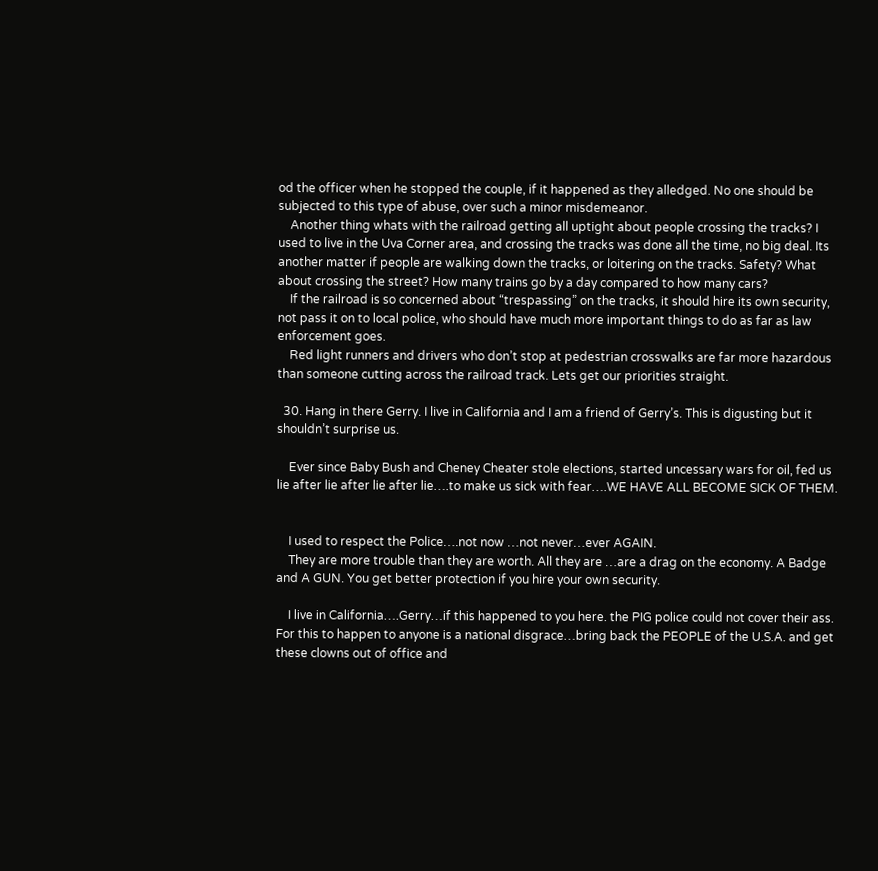od the officer when he stopped the couple, if it happened as they alledged. No one should be subjected to this type of abuse, over such a minor misdemeanor.
    Another thing whats with the railroad getting all uptight about people crossing the tracks? I used to live in the Uva Corner area, and crossing the tracks was done all the time, no big deal. Its another matter if people are walking down the tracks, or loitering on the tracks. Safety? What about crossing the street? How many trains go by a day compared to how many cars?
    If the railroad is so concerned about “trespassing” on the tracks, it should hire its own security, not pass it on to local police, who should have much more important things to do as far as law enforcement goes.
    Red light runners and drivers who don’t stop at pedestrian crosswalks are far more hazardous than someone cutting across the railroad track. Lets get our priorities straight.

  30. Hang in there Gerry. I live in California and I am a friend of Gerry’s. This is digusting but it shouldn’t surprise us.

    Ever since Baby Bush and Cheney Cheater stole elections, started uncessary wars for oil, fed us lie after lie after lie after lie….to make us sick with fear….WE HAVE ALL BECOME SICK OF THEM.


    I used to respect the Police….not now …not never…ever AGAIN.
    They are more trouble than they are worth. All they are …are a drag on the economy. A Badge and A GUN. You get better protection if you hire your own security.

    I live in California….Gerry…if this happened to you here. the PIG police could not cover their ass. For this to happen to anyone is a national disgrace…bring back the PEOPLE of the U.S.A. and get these clowns out of office and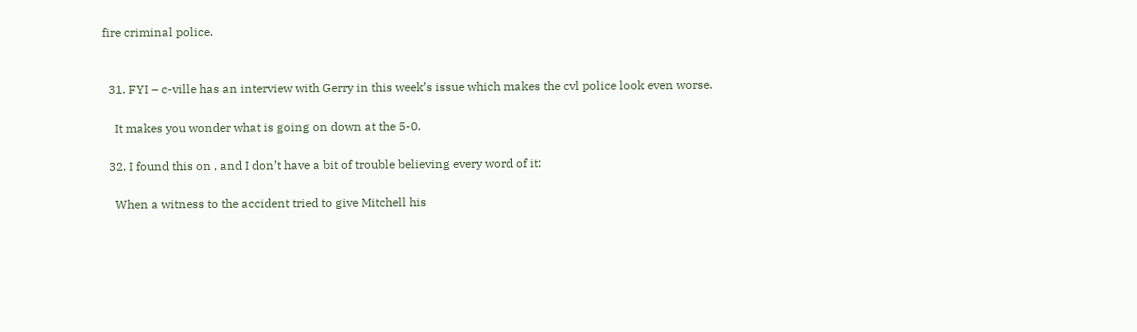fire criminal police.


  31. FYI – c-ville has an interview with Gerry in this week’s issue which makes the cvl police look even worse.

    It makes you wonder what is going on down at the 5-0.

  32. I found this on , and I don’t have a bit of trouble believing every word of it:

    When a witness to the accident tried to give Mitchell his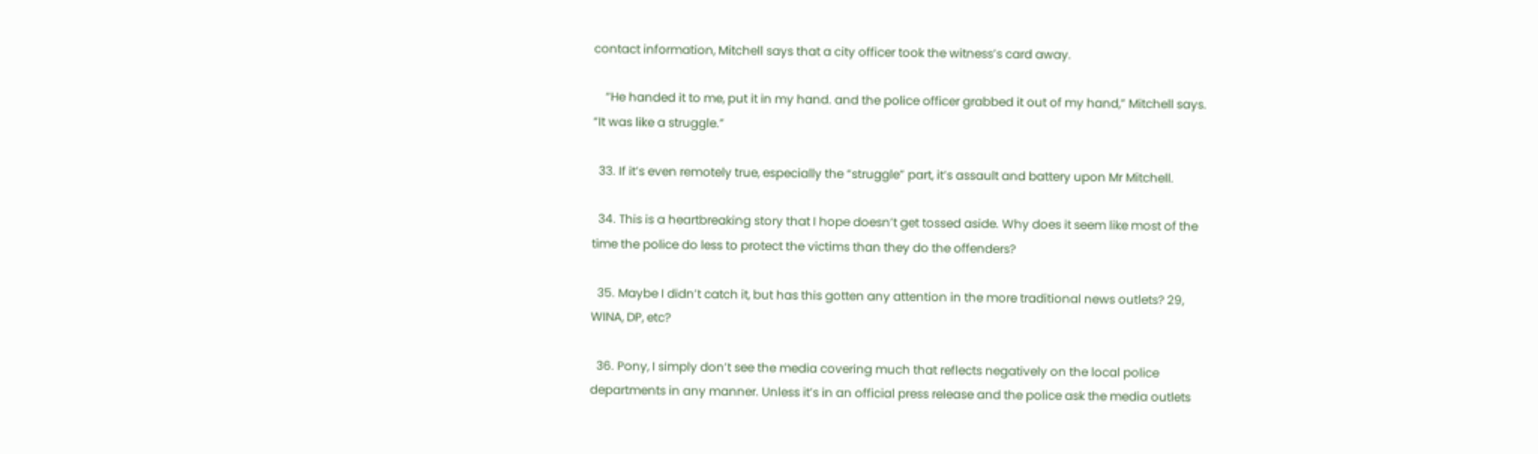contact information, Mitchell says that a city officer took the witness’s card away.

    “He handed it to me, put it in my hand. and the police officer grabbed it out of my hand,” Mitchell says. “It was like a struggle.”

  33. If it’s even remotely true, especially the “struggle” part, it’s assault and battery upon Mr Mitchell.

  34. This is a heartbreaking story that I hope doesn’t get tossed aside. Why does it seem like most of the time the police do less to protect the victims than they do the offenders?

  35. Maybe I didn’t catch it, but has this gotten any attention in the more traditional news outlets? 29, WINA, DP, etc?

  36. Pony, I simply don’t see the media covering much that reflects negatively on the local police departments in any manner. Unless it’s in an official press release and the police ask the media outlets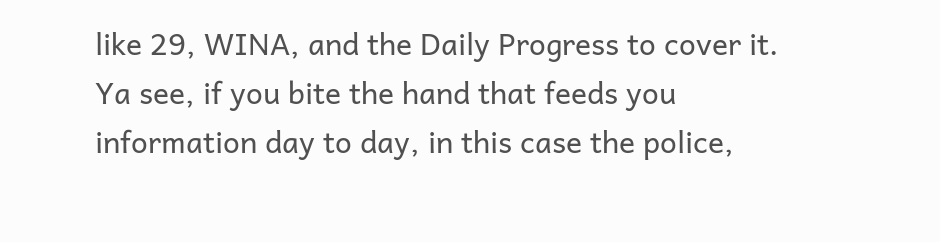like 29, WINA, and the Daily Progress to cover it. Ya see, if you bite the hand that feeds you information day to day, in this case the police,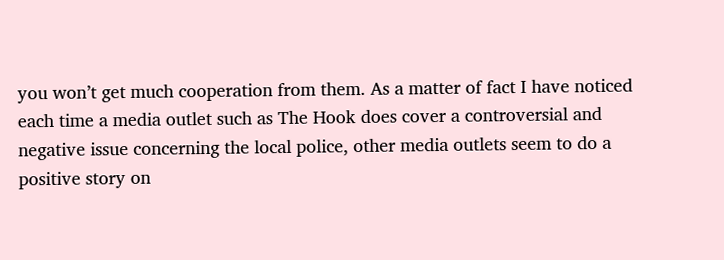you won’t get much cooperation from them. As a matter of fact I have noticed each time a media outlet such as The Hook does cover a controversial and negative issue concerning the local police, other media outlets seem to do a positive story on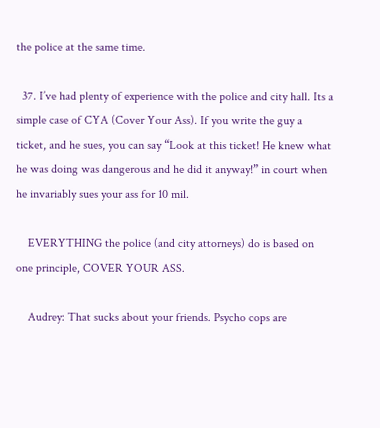the police at the same time.

  37. I’ve had plenty of experience with the police and city hall. Its a simple case of CYA (Cover Your Ass). If you write the guy a ticket, and he sues, you can say “Look at this ticket! He knew what he was doing was dangerous and he did it anyway!” in court when he invariably sues your ass for 10 mil.

    EVERYTHING the police (and city attorneys) do is based on one principle, COVER YOUR ASS.

    Audrey: That sucks about your friends. Psycho cops are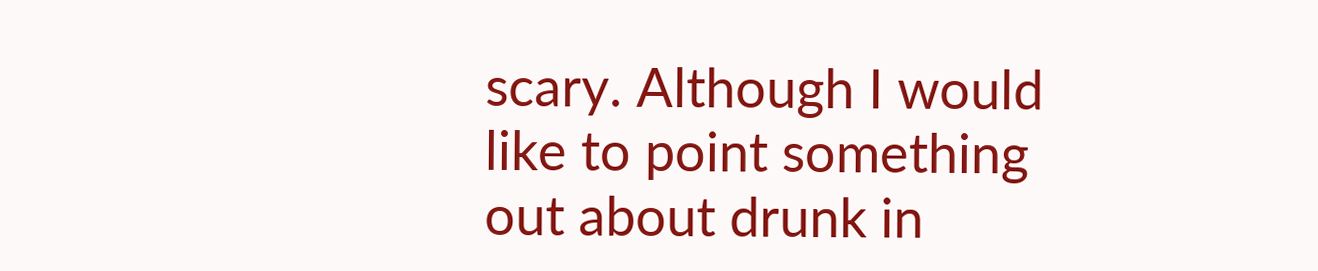scary. Although I would like to point something out about drunk in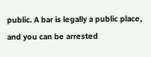public. A bar is legally a public place, and you can be arrested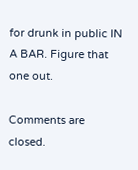for drunk in public IN A BAR. Figure that one out.

Comments are closed.